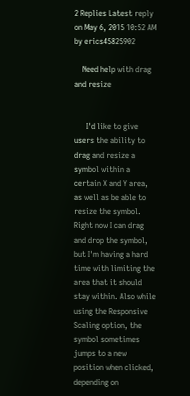2 Replies Latest reply on May 6, 2015 10:52 AM by erics45825902

    Need help with drag and resize


      I'd like to give users the ability to drag and resize a symbol within a certain X and Y area, as well as be able to resize the symbol. Right now I can drag and drop the symbol, but I'm having a hard time with limiting the area that it should stay within. Also while using the Responsive Scaling option, the symbol sometimes jumps to a new position when clicked, depending on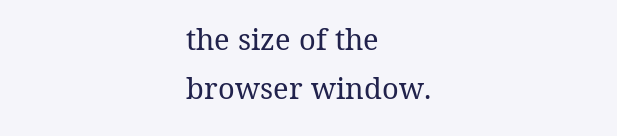the size of the browser window.